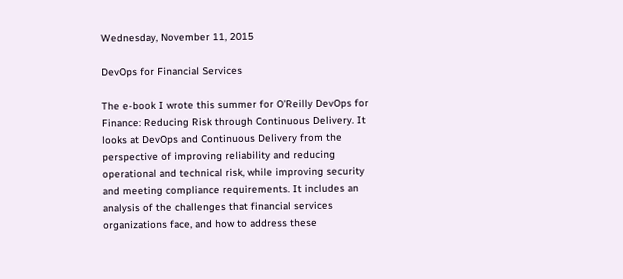Wednesday, November 11, 2015

DevOps for Financial Services

The e-book I wrote this summer for O'Reilly DevOps for Finance: Reducing Risk through Continuous Delivery. It looks at DevOps and Continuous Delivery from the perspective of improving reliability and reducing operational and technical risk, while improving security and meeting compliance requirements. It includes an analysis of the challenges that financial services organizations face, and how to address these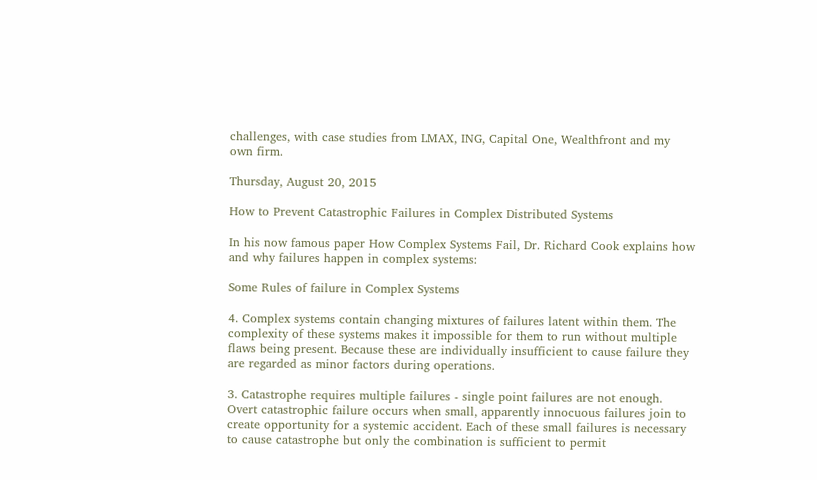challenges, with case studies from LMAX, ING, Capital One, Wealthfront and my own firm.

Thursday, August 20, 2015

How to Prevent Catastrophic Failures in Complex Distributed Systems

In his now famous paper How Complex Systems Fail, Dr. Richard Cook explains how and why failures happen in complex systems:

Some Rules of failure in Complex Systems

4. Complex systems contain changing mixtures of failures latent within them. The complexity of these systems makes it impossible for them to run without multiple flaws being present. Because these are individually insufficient to cause failure they are regarded as minor factors during operations.

3. Catastrophe requires multiple failures - single point failures are not enough. Overt catastrophic failure occurs when small, apparently innocuous failures join to create opportunity for a systemic accident. Each of these small failures is necessary to cause catastrophe but only the combination is sufficient to permit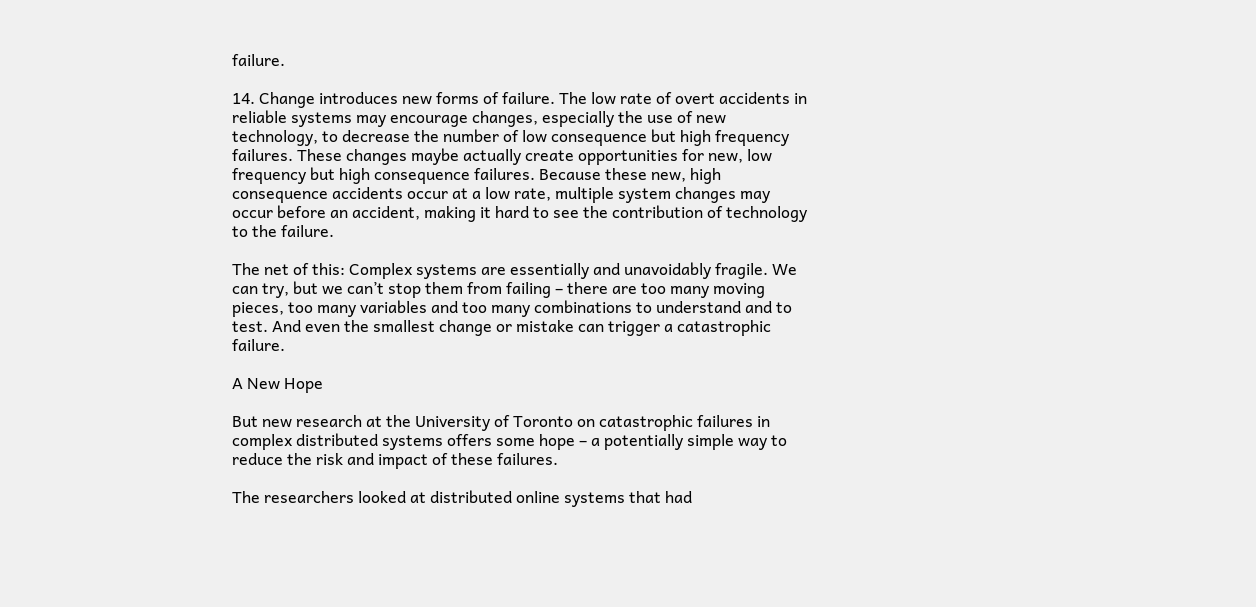failure.

14. Change introduces new forms of failure. The low rate of overt accidents in reliable systems may encourage changes, especially the use of new technology, to decrease the number of low consequence but high frequency failures. These changes maybe actually create opportunities for new, low frequency but high consequence failures. Because these new, high consequence accidents occur at a low rate, multiple system changes may occur before an accident, making it hard to see the contribution of technology to the failure.

The net of this: Complex systems are essentially and unavoidably fragile. We can try, but we can’t stop them from failing – there are too many moving pieces, too many variables and too many combinations to understand and to test. And even the smallest change or mistake can trigger a catastrophic failure.

A New Hope

But new research at the University of Toronto on catastrophic failures in complex distributed systems offers some hope – a potentially simple way to reduce the risk and impact of these failures.

The researchers looked at distributed online systems that had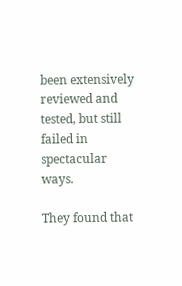been extensively reviewed and tested, but still failed in spectacular ways.

They found that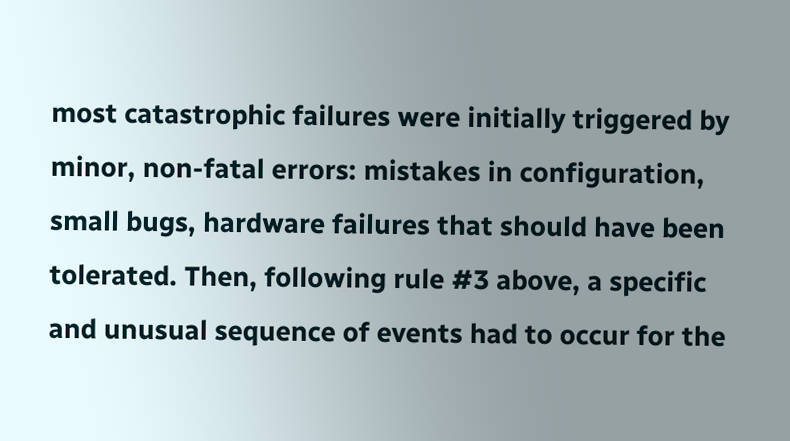most catastrophic failures were initially triggered by minor, non-fatal errors: mistakes in configuration, small bugs, hardware failures that should have been tolerated. Then, following rule #3 above, a specific and unusual sequence of events had to occur for the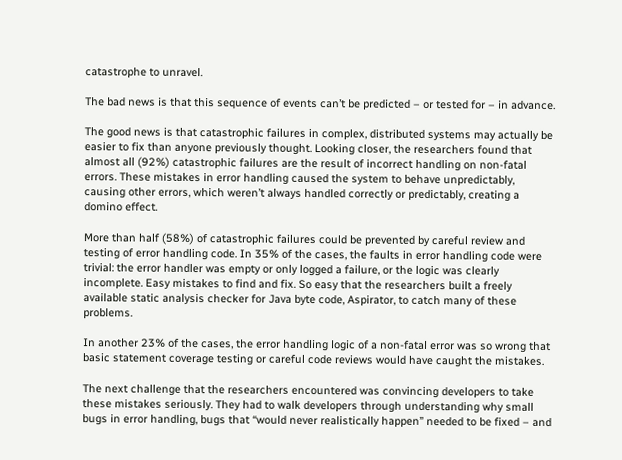catastrophe to unravel.

The bad news is that this sequence of events can’t be predicted – or tested for – in advance.

The good news is that catastrophic failures in complex, distributed systems may actually be easier to fix than anyone previously thought. Looking closer, the researchers found that almost all (92%) catastrophic failures are the result of incorrect handling on non-fatal errors. These mistakes in error handling caused the system to behave unpredictably, causing other errors, which weren’t always handled correctly or predictably, creating a domino effect.

More than half (58%) of catastrophic failures could be prevented by careful review and testing of error handling code. In 35% of the cases, the faults in error handling code were trivial: the error handler was empty or only logged a failure, or the logic was clearly incomplete. Easy mistakes to find and fix. So easy that the researchers built a freely available static analysis checker for Java byte code, Aspirator, to catch many of these problems.

In another 23% of the cases, the error handling logic of a non-fatal error was so wrong that basic statement coverage testing or careful code reviews would have caught the mistakes.

The next challenge that the researchers encountered was convincing developers to take these mistakes seriously. They had to walk developers through understanding why small bugs in error handling, bugs that “would never realistically happen” needed to be fixed – and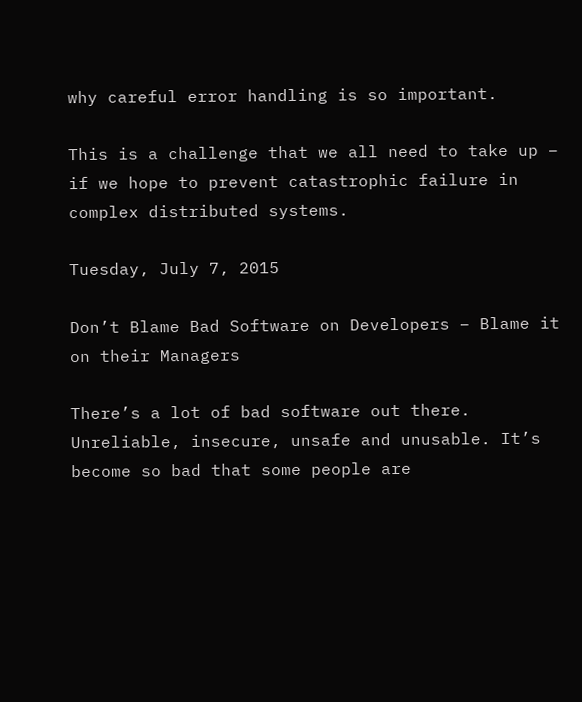why careful error handling is so important.

This is a challenge that we all need to take up – if we hope to prevent catastrophic failure in complex distributed systems.

Tuesday, July 7, 2015

Don’t Blame Bad Software on Developers – Blame it on their Managers

There’s a lot of bad software out there. Unreliable, insecure, unsafe and unusable. It’s become so bad that some people are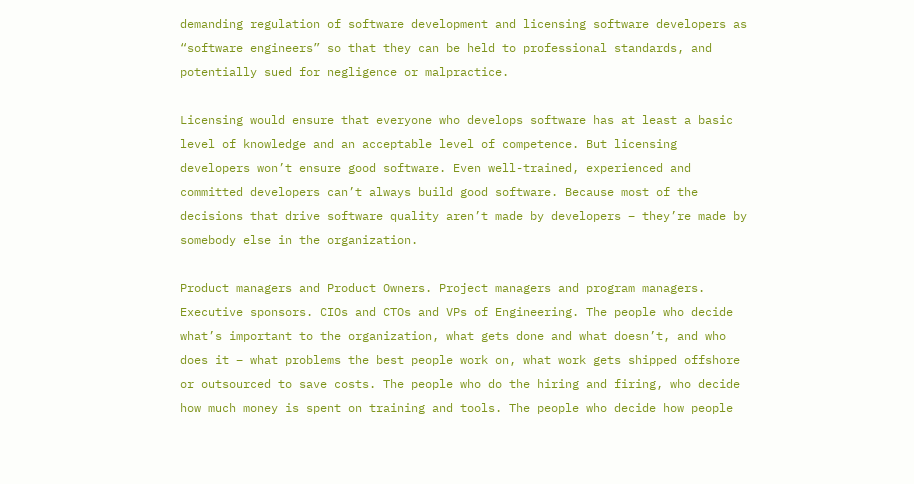demanding regulation of software development and licensing software developers as “software engineers” so that they can be held to professional standards, and potentially sued for negligence or malpractice.

Licensing would ensure that everyone who develops software has at least a basic level of knowledge and an acceptable level of competence. But licensing developers won’t ensure good software. Even well-trained, experienced and committed developers can’t always build good software. Because most of the decisions that drive software quality aren’t made by developers – they’re made by somebody else in the organization.

Product managers and Product Owners. Project managers and program managers. Executive sponsors. CIOs and CTOs and VPs of Engineering. The people who decide what’s important to the organization, what gets done and what doesn’t, and who does it – what problems the best people work on, what work gets shipped offshore or outsourced to save costs. The people who do the hiring and firing, who decide how much money is spent on training and tools. The people who decide how people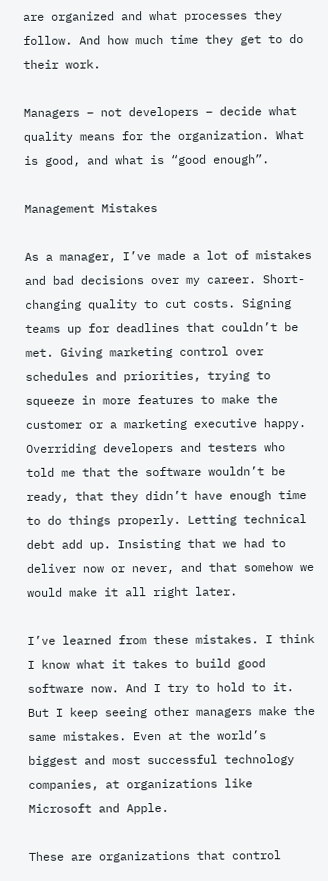are organized and what processes they follow. And how much time they get to do their work.

Managers – not developers – decide what quality means for the organization. What is good, and what is “good enough”.

Management Mistakes

As a manager, I’ve made a lot of mistakes and bad decisions over my career. Short-changing quality to cut costs. Signing teams up for deadlines that couldn’t be met. Giving marketing control over schedules and priorities, trying to squeeze in more features to make the customer or a marketing executive happy. Overriding developers and testers who told me that the software wouldn’t be ready, that they didn’t have enough time to do things properly. Letting technical debt add up. Insisting that we had to deliver now or never, and that somehow we would make it all right later.

I’ve learned from these mistakes. I think I know what it takes to build good software now. And I try to hold to it. But I keep seeing other managers make the same mistakes. Even at the world’s biggest and most successful technology companies, at organizations like Microsoft and Apple.

These are organizations that control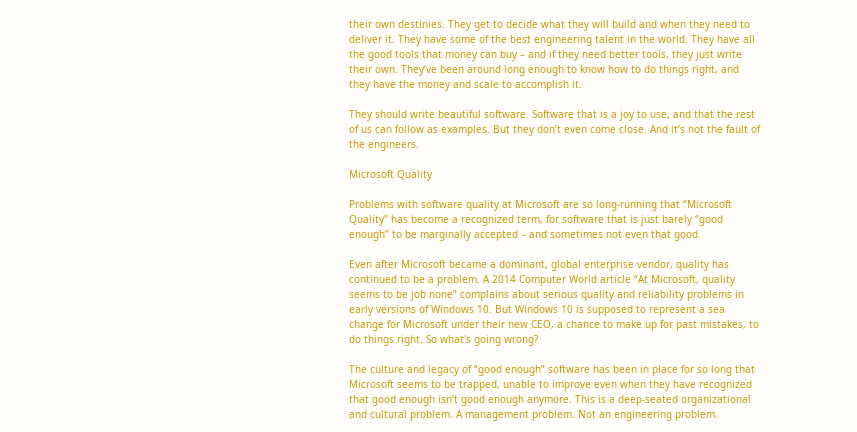their own destinies. They get to decide what they will build and when they need to deliver it. They have some of the best engineering talent in the world. They have all the good tools that money can buy – and if they need better tools, they just write their own. They’ve been around long enough to know how to do things right, and they have the money and scale to accomplish it.

They should write beautiful software. Software that is a joy to use, and that the rest of us can follow as examples. But they don’t even come close. And it’s not the fault of the engineers.

Microsoft Quality

Problems with software quality at Microsoft are so long-running that “Microsoft Quality” has become a recognized term, for software that is just barely “good enough” to be marginally accepted – and sometimes not even that good.

Even after Microsoft became a dominant, global enterprise vendor, quality has continued to be a problem. A 2014 Computer World article “At Microsoft, quality seems to be job none” complains about serious quality and reliability problems in early versions of Windows 10. But Windows 10 is supposed to represent a sea change for Microsoft under their new CEO, a chance to make up for past mistakes, to do things right. So what's going wrong?

The culture and legacy of “good enough” software has been in place for so long that Microsoft seems to be trapped, unable to improve even when they have recognized that good enough isn’t good enough anymore. This is a deep-seated organizational and cultural problem. A management problem. Not an engineering problem.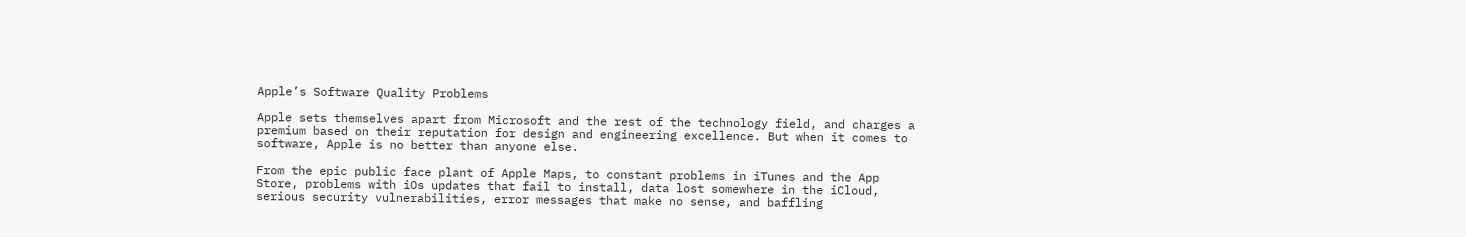Apple’s Software Quality Problems

Apple sets themselves apart from Microsoft and the rest of the technology field, and charges a premium based on their reputation for design and engineering excellence. But when it comes to software, Apple is no better than anyone else.

From the epic public face plant of Apple Maps, to constant problems in iTunes and the App Store, problems with iOs updates that fail to install, data lost somewhere in the iCloud, serious security vulnerabilities, error messages that make no sense, and baffling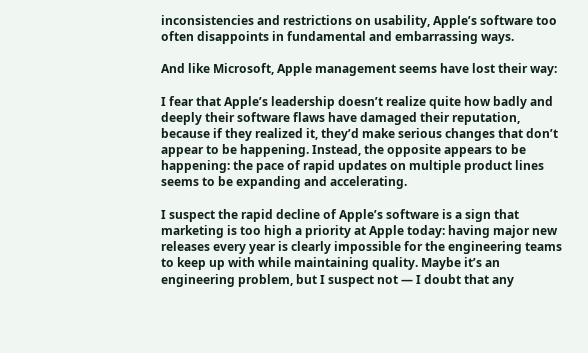inconsistencies and restrictions on usability, Apple’s software too often disappoints in fundamental and embarrassing ways.

And like Microsoft, Apple management seems have lost their way:

I fear that Apple’s leadership doesn’t realize quite how badly and deeply their software flaws have damaged their reputation, because if they realized it, they’d make serious changes that don’t appear to be happening. Instead, the opposite appears to be happening: the pace of rapid updates on multiple product lines seems to be expanding and accelerating.

I suspect the rapid decline of Apple’s software is a sign that marketing is too high a priority at Apple today: having major new releases every year is clearly impossible for the engineering teams to keep up with while maintaining quality. Maybe it’s an engineering problem, but I suspect not — I doubt that any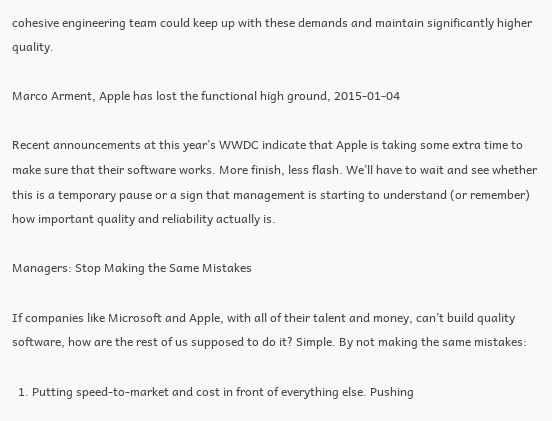cohesive engineering team could keep up with these demands and maintain significantly higher quality.

Marco Arment, Apple has lost the functional high ground, 2015-01-04

Recent announcements at this year’s WWDC indicate that Apple is taking some extra time to make sure that their software works. More finish, less flash. We’ll have to wait and see whether this is a temporary pause or a sign that management is starting to understand (or remember) how important quality and reliability actually is.

Managers: Stop Making the Same Mistakes

If companies like Microsoft and Apple, with all of their talent and money, can’t build quality software, how are the rest of us supposed to do it? Simple. By not making the same mistakes:

  1. Putting speed-to-market and cost in front of everything else. Pushing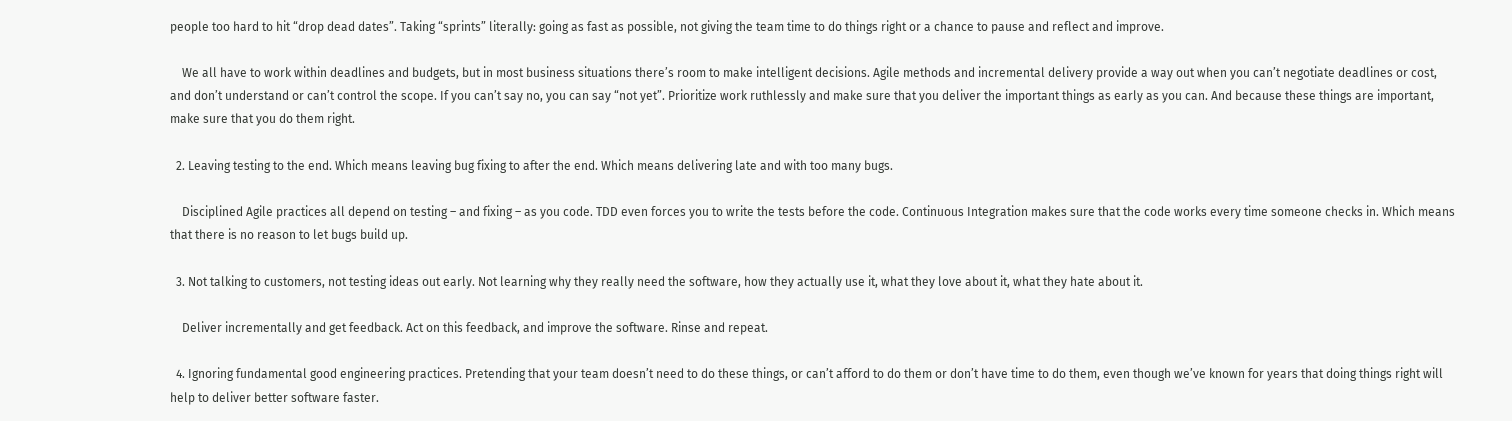people too hard to hit “drop dead dates”. Taking “sprints” literally: going as fast as possible, not giving the team time to do things right or a chance to pause and reflect and improve.

    We all have to work within deadlines and budgets, but in most business situations there’s room to make intelligent decisions. Agile methods and incremental delivery provide a way out when you can’t negotiate deadlines or cost, and don’t understand or can’t control the scope. If you can’t say no, you can say “not yet”. Prioritize work ruthlessly and make sure that you deliver the important things as early as you can. And because these things are important, make sure that you do them right.

  2. Leaving testing to the end. Which means leaving bug fixing to after the end. Which means delivering late and with too many bugs.

    Disciplined Agile practices all depend on testing – and fixing – as you code. TDD even forces you to write the tests before the code. Continuous Integration makes sure that the code works every time someone checks in. Which means that there is no reason to let bugs build up.

  3. Not talking to customers, not testing ideas out early. Not learning why they really need the software, how they actually use it, what they love about it, what they hate about it.

    Deliver incrementally and get feedback. Act on this feedback, and improve the software. Rinse and repeat.

  4. Ignoring fundamental good engineering practices. Pretending that your team doesn’t need to do these things, or can’t afford to do them or don’t have time to do them, even though we’ve known for years that doing things right will help to deliver better software faster.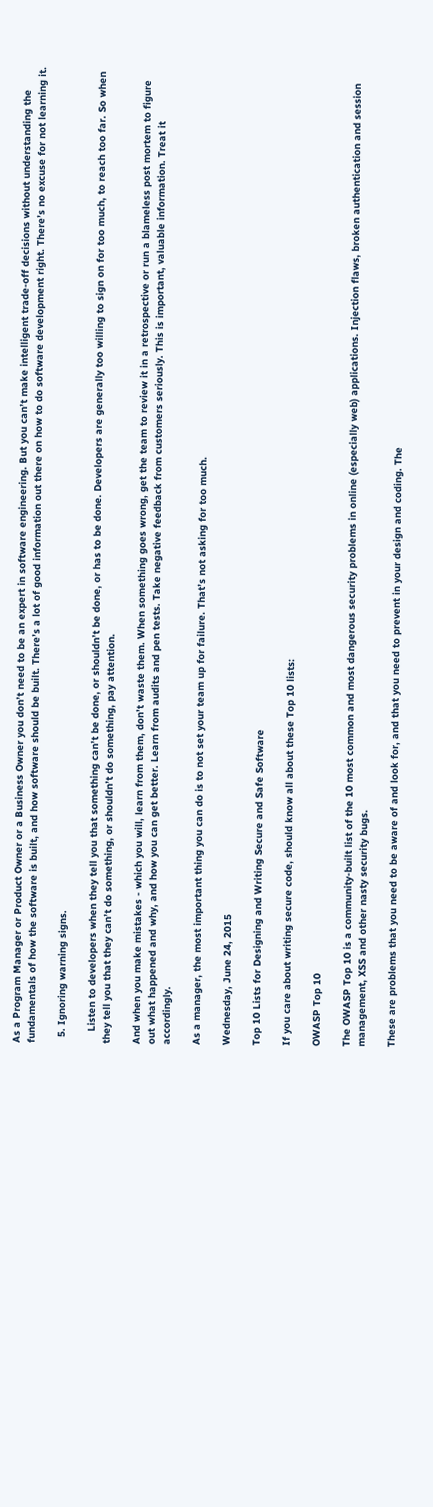As a Program Manager or Product Owner or a Business Owner you don’t need to be an expert in software engineering. But you can’t make intelligent trade-off decisions without understanding the fundamentals of how the software is built, and how software should be built. There’s a lot of good information out there on how to do software development right. There’s no excuse for not learning it.

  5. Ignoring warning signs.

    Listen to developers when they tell you that something can’t be done, or shouldn’t be done, or has to be done. Developers are generally too willing to sign on for too much, to reach too far. So when they tell you that they can’t do something, or shouldn’t do something, pay attention.

And when you make mistakes - which you will, learn from them, don’t waste them. When something goes wrong, get the team to review it in a retrospective or run a blameless post mortem to figure out what happened and why, and how you can get better. Learn from audits and pen tests. Take negative feedback from customers seriously. This is important, valuable information. Treat it accordingly.

As a manager, the most important thing you can do is to not set your team up for failure. That’s not asking for too much.

Wednesday, June 24, 2015

Top 10 Lists for Designing and Writing Secure and Safe Software

If you care about writing secure code, should know all about these Top 10 lists:

OWASP Top 10

The OWASP Top 10 is a community-built list of the 10 most common and most dangerous security problems in online (especially web) applications. Injection flaws, broken authentication and session management, XSS and other nasty security bugs.

These are problems that you need to be aware of and look for, and that you need to prevent in your design and coding. The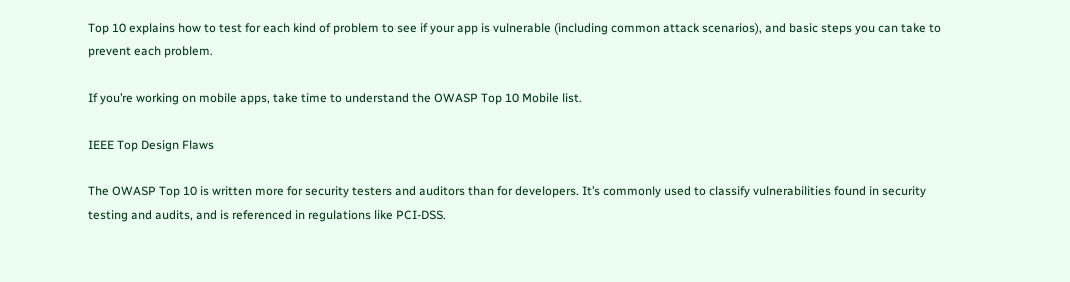Top 10 explains how to test for each kind of problem to see if your app is vulnerable (including common attack scenarios), and basic steps you can take to prevent each problem.

If you’re working on mobile apps, take time to understand the OWASP Top 10 Mobile list.

IEEE Top Design Flaws

The OWASP Top 10 is written more for security testers and auditors than for developers. It’s commonly used to classify vulnerabilities found in security testing and audits, and is referenced in regulations like PCI-DSS.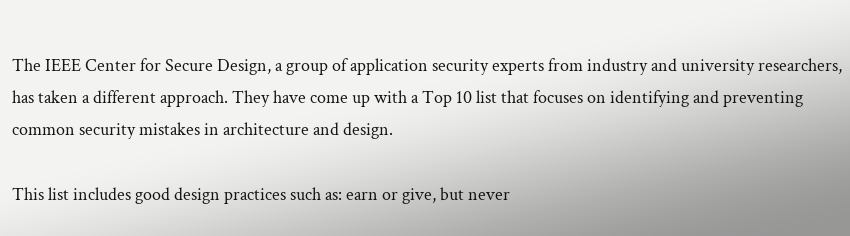The IEEE Center for Secure Design, a group of application security experts from industry and university researchers, has taken a different approach. They have come up with a Top 10 list that focuses on identifying and preventing common security mistakes in architecture and design.

This list includes good design practices such as: earn or give, but never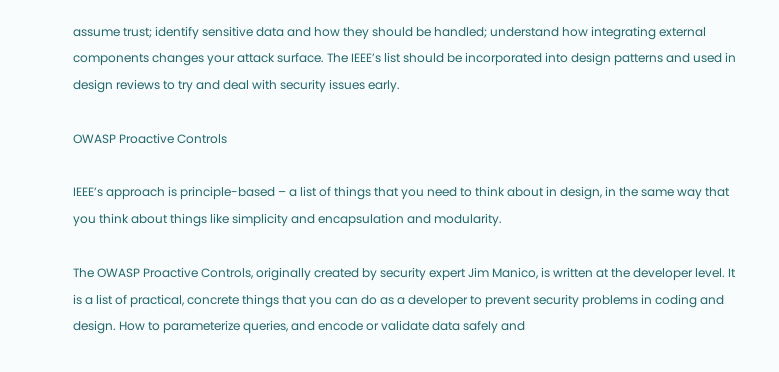assume trust; identify sensitive data and how they should be handled; understand how integrating external components changes your attack surface. The IEEE’s list should be incorporated into design patterns and used in design reviews to try and deal with security issues early.

OWASP Proactive Controls

IEEE’s approach is principle-based – a list of things that you need to think about in design, in the same way that you think about things like simplicity and encapsulation and modularity.

The OWASP Proactive Controls, originally created by security expert Jim Manico, is written at the developer level. It is a list of practical, concrete things that you can do as a developer to prevent security problems in coding and design. How to parameterize queries, and encode or validate data safely and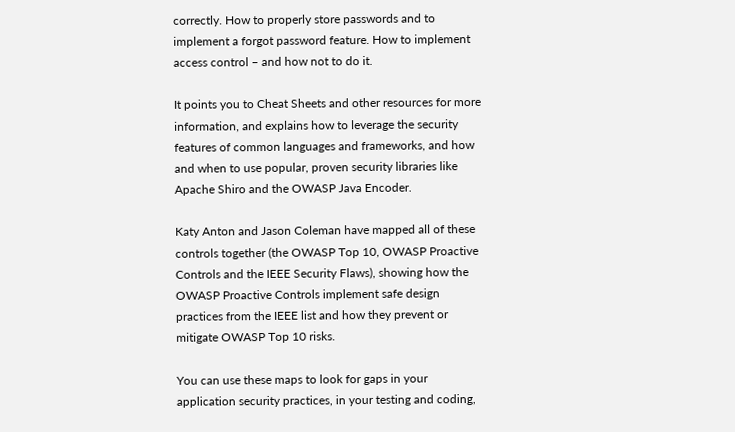correctly. How to properly store passwords and to implement a forgot password feature. How to implement access control – and how not to do it.

It points you to Cheat Sheets and other resources for more information, and explains how to leverage the security features of common languages and frameworks, and how and when to use popular, proven security libraries like Apache Shiro and the OWASP Java Encoder.

Katy Anton and Jason Coleman have mapped all of these controls together (the OWASP Top 10, OWASP Proactive Controls and the IEEE Security Flaws), showing how the OWASP Proactive Controls implement safe design practices from the IEEE list and how they prevent or mitigate OWASP Top 10 risks.

You can use these maps to look for gaps in your application security practices, in your testing and coding,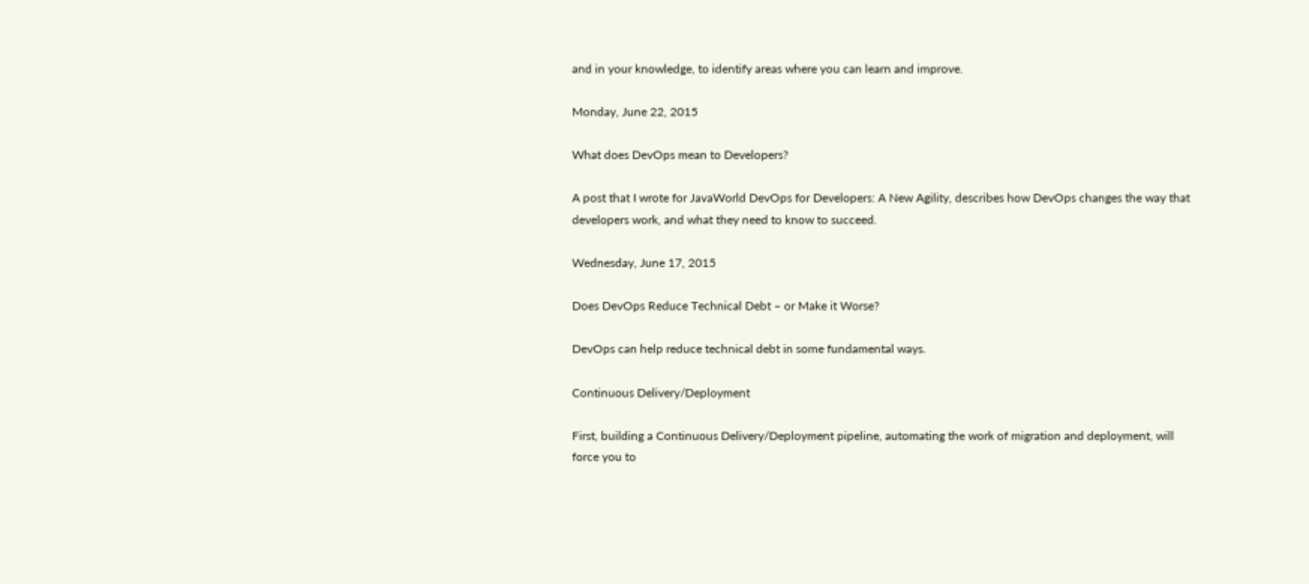and in your knowledge, to identify areas where you can learn and improve.

Monday, June 22, 2015

What does DevOps mean to Developers?

A post that I wrote for JavaWorld DevOps for Developers: A New Agility, describes how DevOps changes the way that developers work, and what they need to know to succeed.

Wednesday, June 17, 2015

Does DevOps Reduce Technical Debt – or Make it Worse?

DevOps can help reduce technical debt in some fundamental ways.

Continuous Delivery/Deployment

First, building a Continuous Delivery/Deployment pipeline, automating the work of migration and deployment, will force you to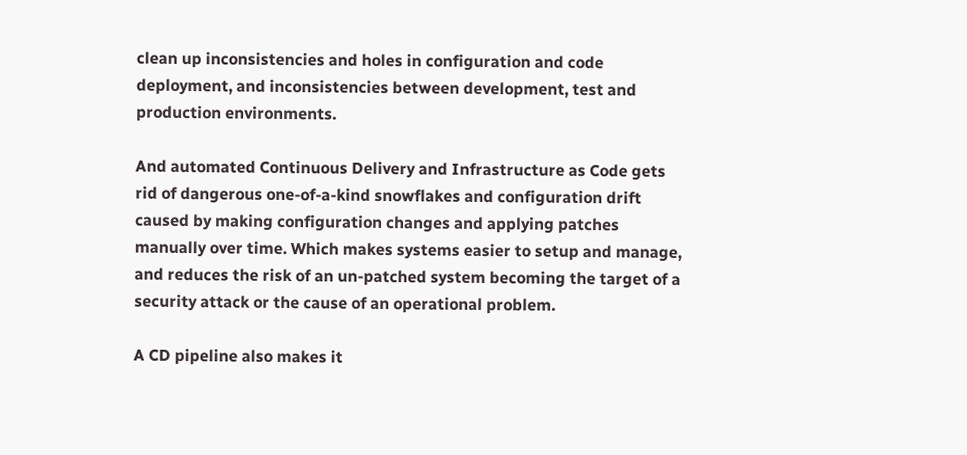clean up inconsistencies and holes in configuration and code deployment, and inconsistencies between development, test and production environments.

And automated Continuous Delivery and Infrastructure as Code gets rid of dangerous one-of-a-kind snowflakes and configuration drift caused by making configuration changes and applying patches manually over time. Which makes systems easier to setup and manage, and reduces the risk of an un-patched system becoming the target of a security attack or the cause of an operational problem.

A CD pipeline also makes it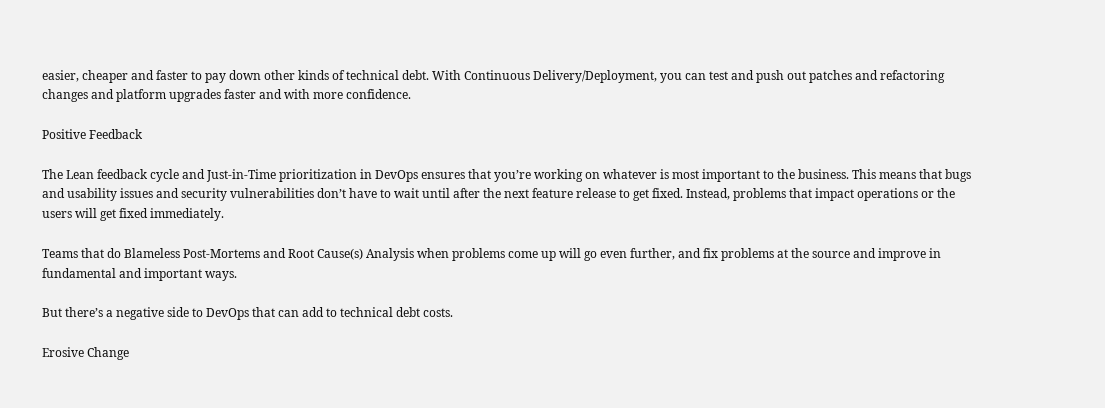easier, cheaper and faster to pay down other kinds of technical debt. With Continuous Delivery/Deployment, you can test and push out patches and refactoring changes and platform upgrades faster and with more confidence.

Positive Feedback

The Lean feedback cycle and Just-in-Time prioritization in DevOps ensures that you’re working on whatever is most important to the business. This means that bugs and usability issues and security vulnerabilities don’t have to wait until after the next feature release to get fixed. Instead, problems that impact operations or the users will get fixed immediately.

Teams that do Blameless Post-Mortems and Root Cause(s) Analysis when problems come up will go even further, and fix problems at the source and improve in fundamental and important ways.

But there’s a negative side to DevOps that can add to technical debt costs.

Erosive Change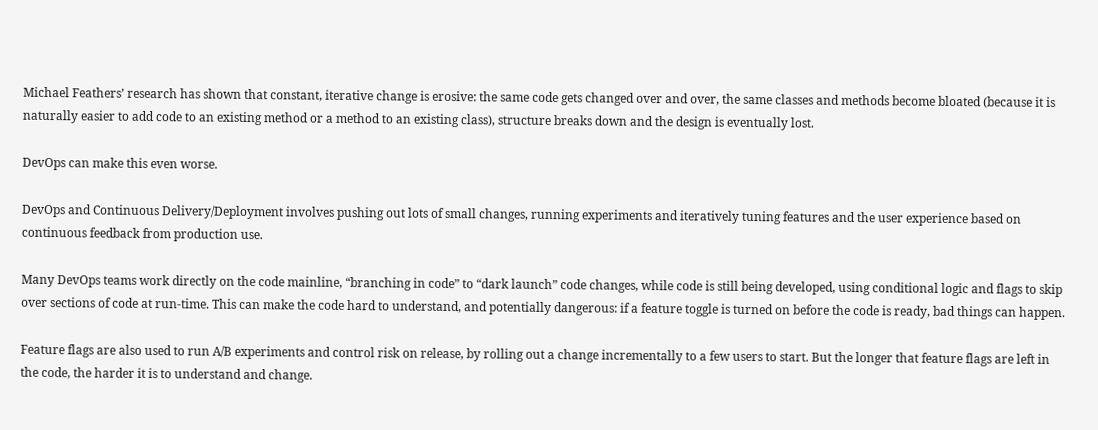Michael Feathers’ research has shown that constant, iterative change is erosive: the same code gets changed over and over, the same classes and methods become bloated (because it is naturally easier to add code to an existing method or a method to an existing class), structure breaks down and the design is eventually lost.

DevOps can make this even worse.

DevOps and Continuous Delivery/Deployment involves pushing out lots of small changes, running experiments and iteratively tuning features and the user experience based on continuous feedback from production use.

Many DevOps teams work directly on the code mainline, “branching in code” to “dark launch” code changes, while code is still being developed, using conditional logic and flags to skip over sections of code at run-time. This can make the code hard to understand, and potentially dangerous: if a feature toggle is turned on before the code is ready, bad things can happen.

Feature flags are also used to run A/B experiments and control risk on release, by rolling out a change incrementally to a few users to start. But the longer that feature flags are left in the code, the harder it is to understand and change.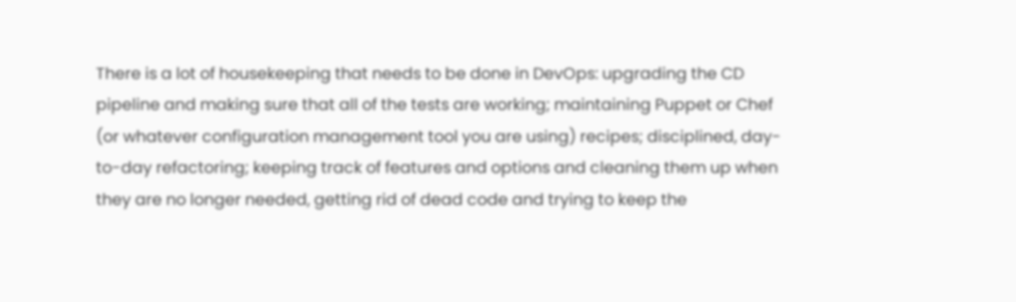There is a lot of housekeeping that needs to be done in DevOps: upgrading the CD pipeline and making sure that all of the tests are working; maintaining Puppet or Chef (or whatever configuration management tool you are using) recipes; disciplined, day-to-day refactoring; keeping track of features and options and cleaning them up when they are no longer needed, getting rid of dead code and trying to keep the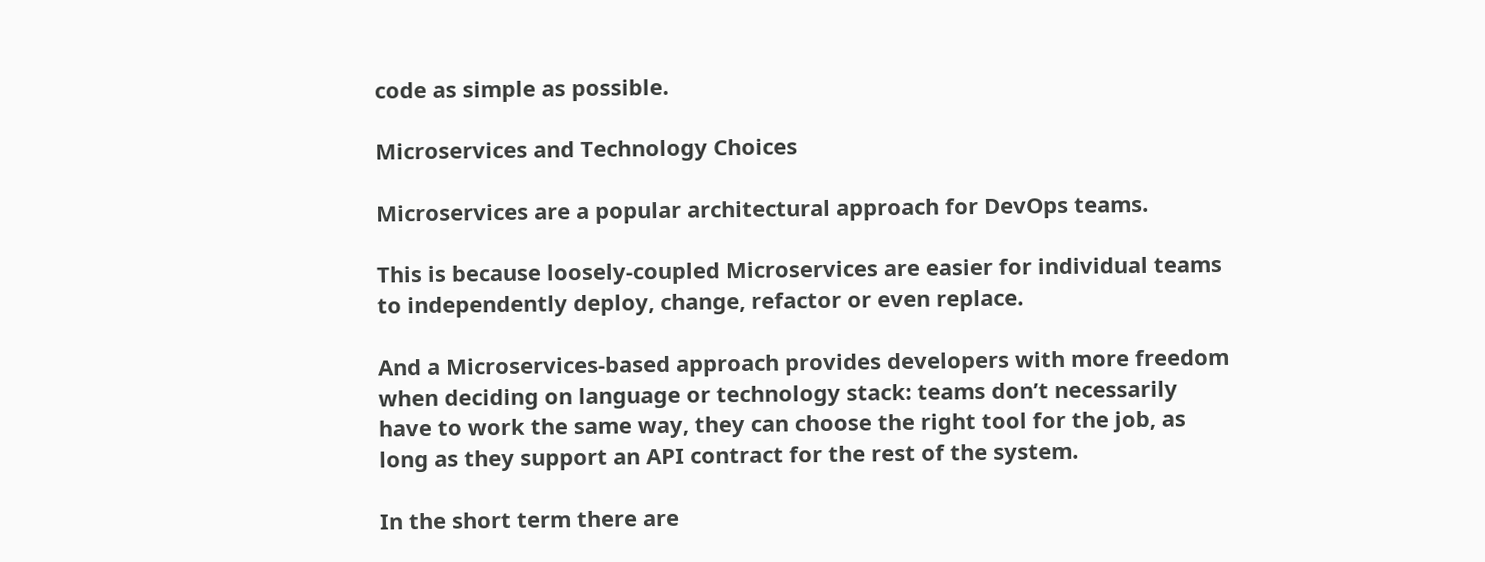code as simple as possible.

Microservices and Technology Choices

Microservices are a popular architectural approach for DevOps teams.

This is because loosely-coupled Microservices are easier for individual teams to independently deploy, change, refactor or even replace.

And a Microservices-based approach provides developers with more freedom when deciding on language or technology stack: teams don’t necessarily have to work the same way, they can choose the right tool for the job, as long as they support an API contract for the rest of the system.

In the short term there are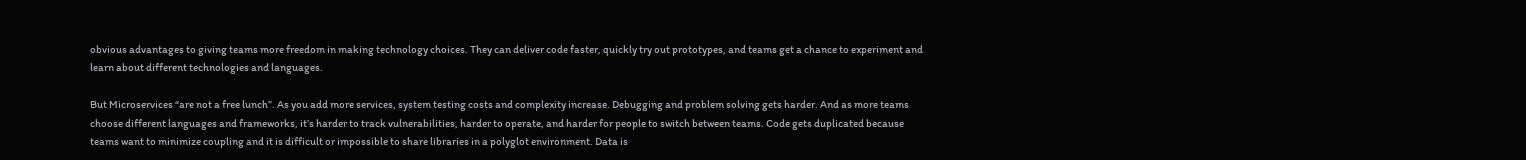obvious advantages to giving teams more freedom in making technology choices. They can deliver code faster, quickly try out prototypes, and teams get a chance to experiment and learn about different technologies and languages.

But Microservices “are not a free lunch”. As you add more services, system testing costs and complexity increase. Debugging and problem solving gets harder. And as more teams choose different languages and frameworks, it’s harder to track vulnerabilities, harder to operate, and harder for people to switch between teams. Code gets duplicated because teams want to minimize coupling and it is difficult or impossible to share libraries in a polyglot environment. Data is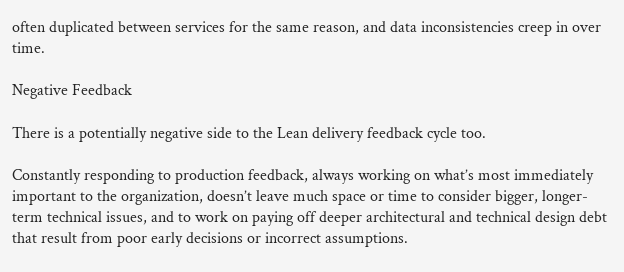often duplicated between services for the same reason, and data inconsistencies creep in over time.

Negative Feedback

There is a potentially negative side to the Lean delivery feedback cycle too.

Constantly responding to production feedback, always working on what’s most immediately important to the organization, doesn’t leave much space or time to consider bigger, longer-term technical issues, and to work on paying off deeper architectural and technical design debt that result from poor early decisions or incorrect assumptions.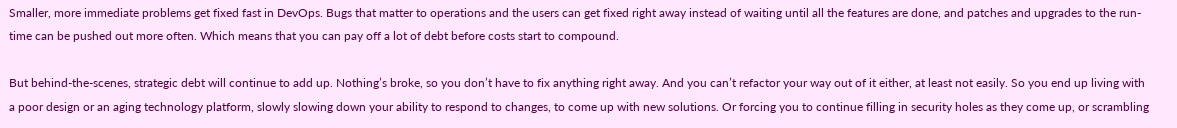Smaller, more immediate problems get fixed fast in DevOps. Bugs that matter to operations and the users can get fixed right away instead of waiting until all the features are done, and patches and upgrades to the run-time can be pushed out more often. Which means that you can pay off a lot of debt before costs start to compound.

But behind-the-scenes, strategic debt will continue to add up. Nothing’s broke, so you don’t have to fix anything right away. And you can’t refactor your way out of it either, at least not easily. So you end up living with a poor design or an aging technology platform, slowly slowing down your ability to respond to changes, to come up with new solutions. Or forcing you to continue filling in security holes as they come up, or scrambling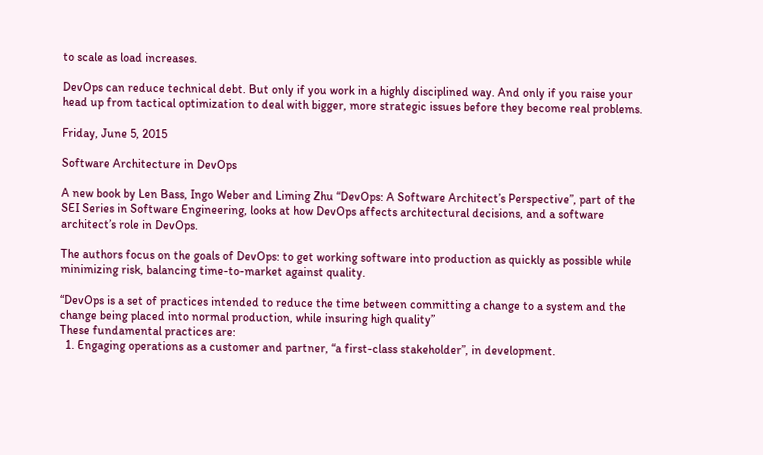to scale as load increases.

DevOps can reduce technical debt. But only if you work in a highly disciplined way. And only if you raise your head up from tactical optimization to deal with bigger, more strategic issues before they become real problems.

Friday, June 5, 2015

Software Architecture in DevOps

A new book by Len Bass, Ingo Weber and Liming Zhu “DevOps: A Software Architect’s Perspective”, part of the SEI Series in Software Engineering, looks at how DevOps affects architectural decisions, and a software architect’s role in DevOps.

The authors focus on the goals of DevOps: to get working software into production as quickly as possible while minimizing risk, balancing time-to-market against quality.

“DevOps is a set of practices intended to reduce the time between committing a change to a system and the change being placed into normal production, while insuring high quality”
These fundamental practices are:
  1. Engaging operations as a customer and partner, “a first-class stakeholder”, in development.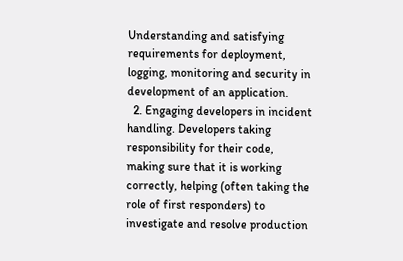Understanding and satisfying requirements for deployment, logging, monitoring and security in development of an application.
  2. Engaging developers in incident handling. Developers taking responsibility for their code, making sure that it is working correctly, helping (often taking the role of first responders) to investigate and resolve production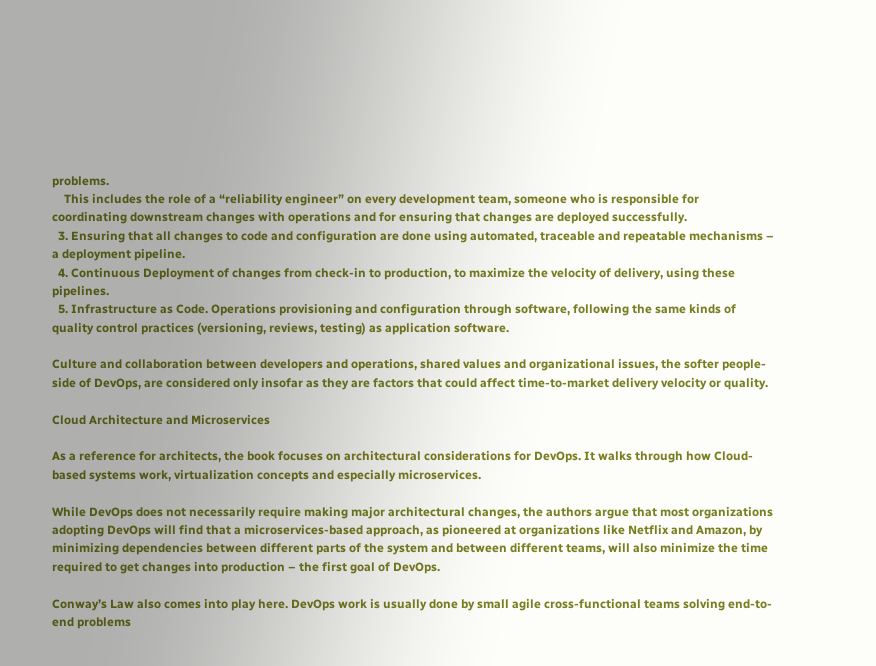problems.
    This includes the role of a “reliability engineer” on every development team, someone who is responsible for coordinating downstream changes with operations and for ensuring that changes are deployed successfully.
  3. Ensuring that all changes to code and configuration are done using automated, traceable and repeatable mechanisms – a deployment pipeline.
  4. Continuous Deployment of changes from check-in to production, to maximize the velocity of delivery, using these pipelines.
  5. Infrastructure as Code. Operations provisioning and configuration through software, following the same kinds of quality control practices (versioning, reviews, testing) as application software.

Culture and collaboration between developers and operations, shared values and organizational issues, the softer people-side of DevOps, are considered only insofar as they are factors that could affect time-to-market delivery velocity or quality.

Cloud Architecture and Microservices

As a reference for architects, the book focuses on architectural considerations for DevOps. It walks through how Cloud-based systems work, virtualization concepts and especially microservices.

While DevOps does not necessarily require making major architectural changes, the authors argue that most organizations adopting DevOps will find that a microservices-based approach, as pioneered at organizations like Netflix and Amazon, by minimizing dependencies between different parts of the system and between different teams, will also minimize the time required to get changes into production – the first goal of DevOps.

Conway’s Law also comes into play here. DevOps work is usually done by small agile cross-functional teams solving end-to-end problems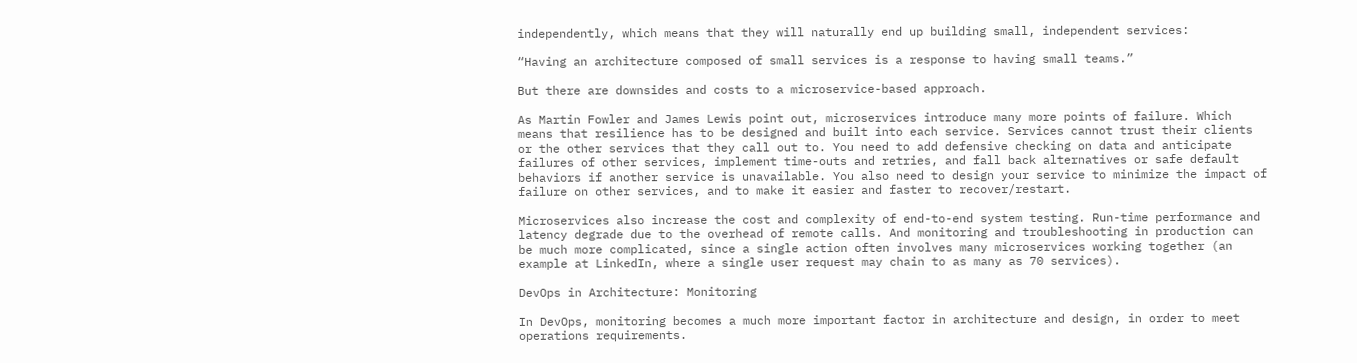independently, which means that they will naturally end up building small, independent services:

“Having an architecture composed of small services is a response to having small teams.”

But there are downsides and costs to a microservice-based approach.

As Martin Fowler and James Lewis point out, microservices introduce many more points of failure. Which means that resilience has to be designed and built into each service. Services cannot trust their clients or the other services that they call out to. You need to add defensive checking on data and anticipate failures of other services, implement time-outs and retries, and fall back alternatives or safe default behaviors if another service is unavailable. You also need to design your service to minimize the impact of failure on other services, and to make it easier and faster to recover/restart.

Microservices also increase the cost and complexity of end-to-end system testing. Run-time performance and latency degrade due to the overhead of remote calls. And monitoring and troubleshooting in production can be much more complicated, since a single action often involves many microservices working together (an example at LinkedIn, where a single user request may chain to as many as 70 services).

DevOps in Architecture: Monitoring

In DevOps, monitoring becomes a much more important factor in architecture and design, in order to meet operations requirements.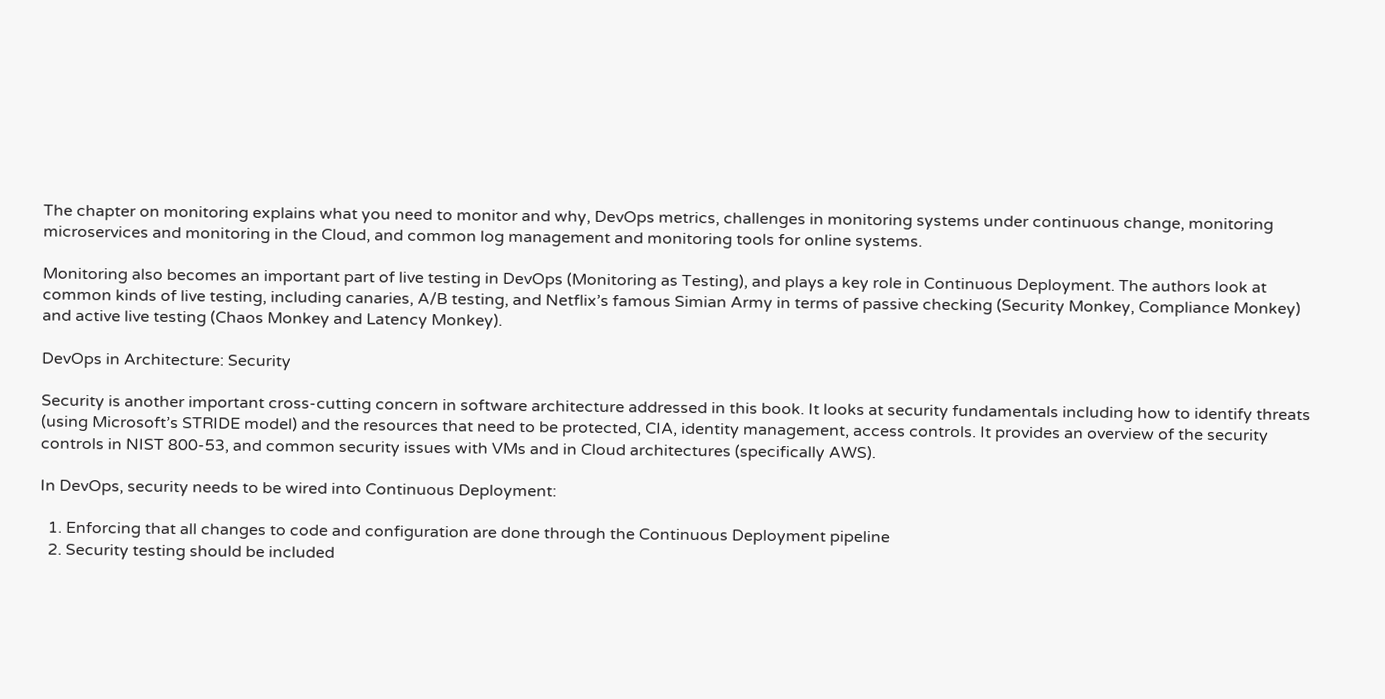The chapter on monitoring explains what you need to monitor and why, DevOps metrics, challenges in monitoring systems under continuous change, monitoring microservices and monitoring in the Cloud, and common log management and monitoring tools for online systems.

Monitoring also becomes an important part of live testing in DevOps (Monitoring as Testing), and plays a key role in Continuous Deployment. The authors look at common kinds of live testing, including canaries, A/B testing, and Netflix’s famous Simian Army in terms of passive checking (Security Monkey, Compliance Monkey) and active live testing (Chaos Monkey and Latency Monkey).

DevOps in Architecture: Security

Security is another important cross-cutting concern in software architecture addressed in this book. It looks at security fundamentals including how to identify threats (using Microsoft’s STRIDE model) and the resources that need to be protected, CIA, identity management, access controls. It provides an overview of the security controls in NIST 800-53, and common security issues with VMs and in Cloud architectures (specifically AWS).

In DevOps, security needs to be wired into Continuous Deployment:

  1. Enforcing that all changes to code and configuration are done through the Continuous Deployment pipeline
  2. Security testing should be included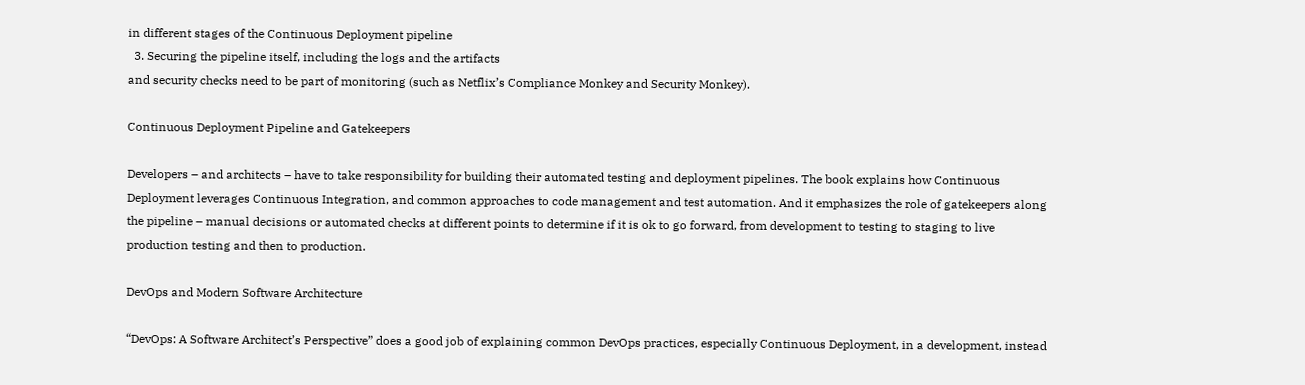in different stages of the Continuous Deployment pipeline
  3. Securing the pipeline itself, including the logs and the artifacts
and security checks need to be part of monitoring (such as Netflix’s Compliance Monkey and Security Monkey).

Continuous Deployment Pipeline and Gatekeepers

Developers – and architects – have to take responsibility for building their automated testing and deployment pipelines. The book explains how Continuous Deployment leverages Continuous Integration, and common approaches to code management and test automation. And it emphasizes the role of gatekeepers along the pipeline – manual decisions or automated checks at different points to determine if it is ok to go forward, from development to testing to staging to live production testing and then to production.

DevOps and Modern Software Architecture

“DevOps: A Software Architect’s Perspective” does a good job of explaining common DevOps practices, especially Continuous Deployment, in a development, instead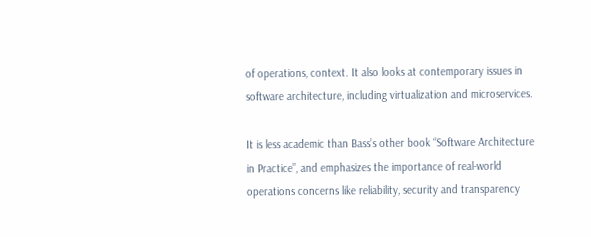of operations, context. It also looks at contemporary issues in software architecture, including virtualization and microservices.

It is less academic than Bass’s other book “Software Architecture in Practice”, and emphasizes the importance of real-world operations concerns like reliability, security and transparency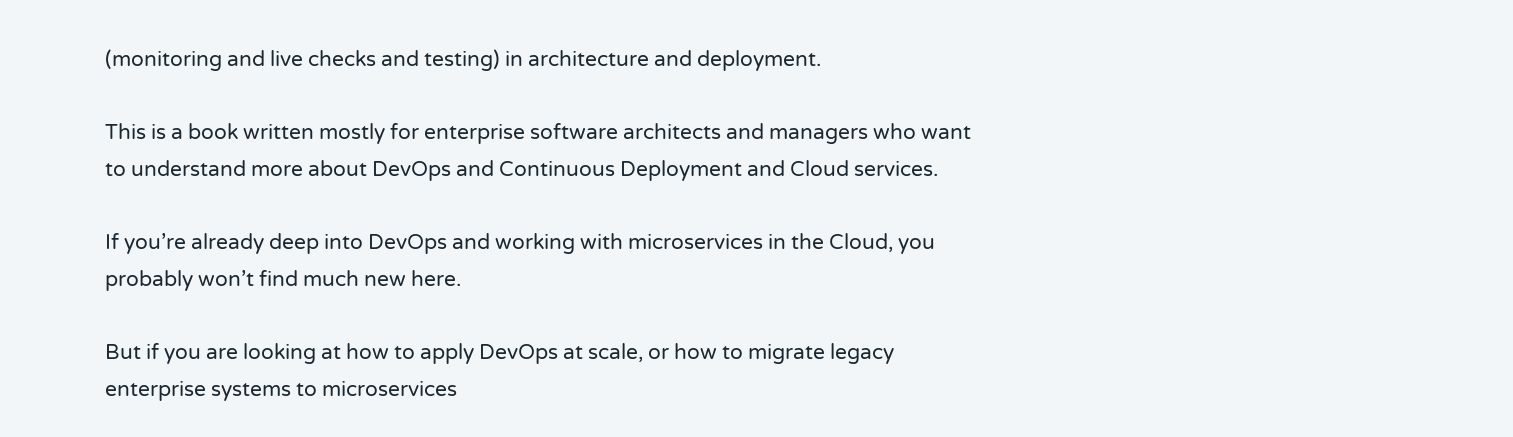(monitoring and live checks and testing) in architecture and deployment.

This is a book written mostly for enterprise software architects and managers who want to understand more about DevOps and Continuous Deployment and Cloud services.

If you’re already deep into DevOps and working with microservices in the Cloud, you probably won’t find much new here.

But if you are looking at how to apply DevOps at scale, or how to migrate legacy enterprise systems to microservices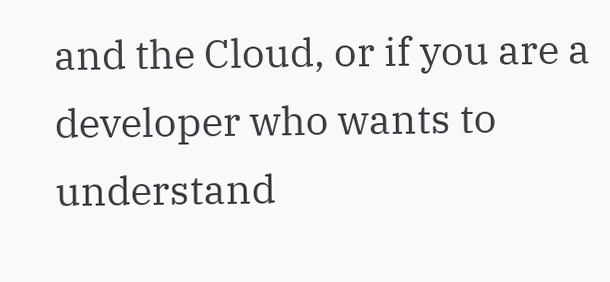and the Cloud, or if you are a developer who wants to understand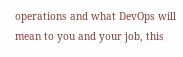operations and what DevOps will mean to you and your job, this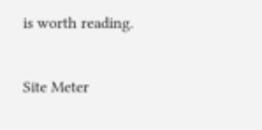is worth reading.

Site Meter